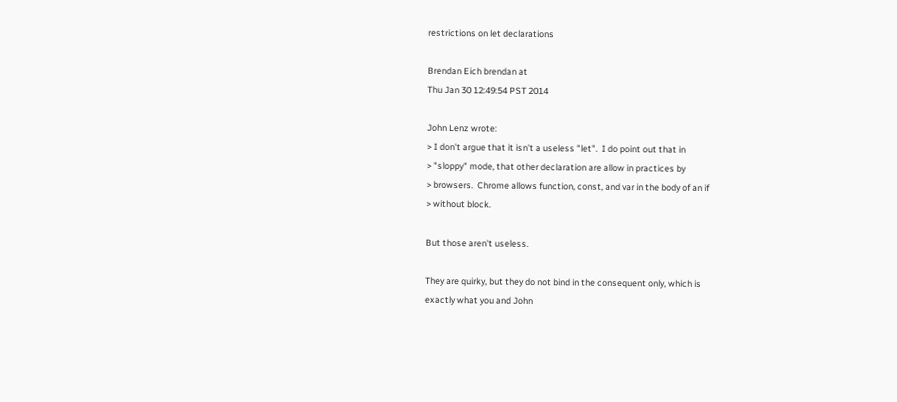restrictions on let declarations

Brendan Eich brendan at
Thu Jan 30 12:49:54 PST 2014

John Lenz wrote:
> I don't argue that it isn't a useless "let".  I do point out that in
> "sloppy" mode, that other declaration are allow in practices by
> browsers.  Chrome allows function, const, and var in the body of an if
> without block.

But those aren't useless.

They are quirky, but they do not bind in the consequent only, which is
exactly what you and John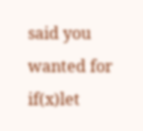said you wanted for if(x)let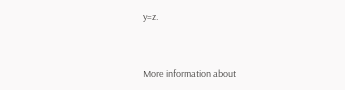y=z.


More information about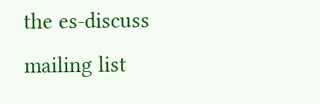the es-discuss mailing list